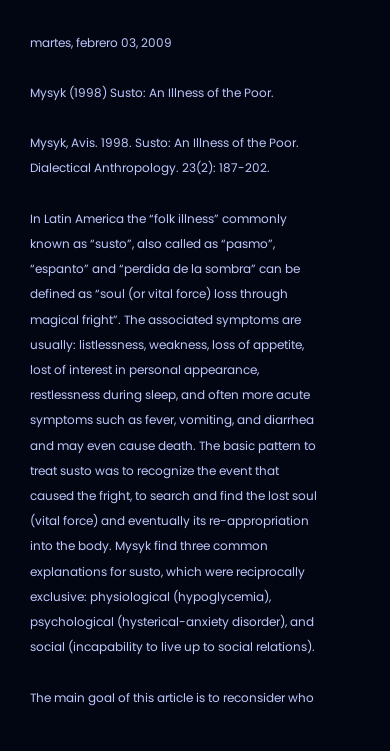martes, febrero 03, 2009

Mysyk (1998) Susto: An Illness of the Poor.

Mysyk, Avis. 1998. Susto: An Illness of the Poor. Dialectical Anthropology. 23(2): 187-202.

In Latin America the “folk illness” commonly known as “susto”, also called as “pasmo”, “espanto” and “perdida de la sombra” can be defined as “soul (or vital force) loss through magical fright”. The associated symptoms are usually: listlessness, weakness, loss of appetite, lost of interest in personal appearance, restlessness during sleep, and often more acute symptoms such as fever, vomiting, and diarrhea and may even cause death. The basic pattern to treat susto was to recognize the event that caused the fright, to search and find the lost soul (vital force) and eventually its re-appropriation into the body. Mysyk find three common explanations for susto, which were reciprocally exclusive: physiological (hypoglycemia), psychological (hysterical-anxiety disorder), and social (incapability to live up to social relations).

The main goal of this article is to reconsider who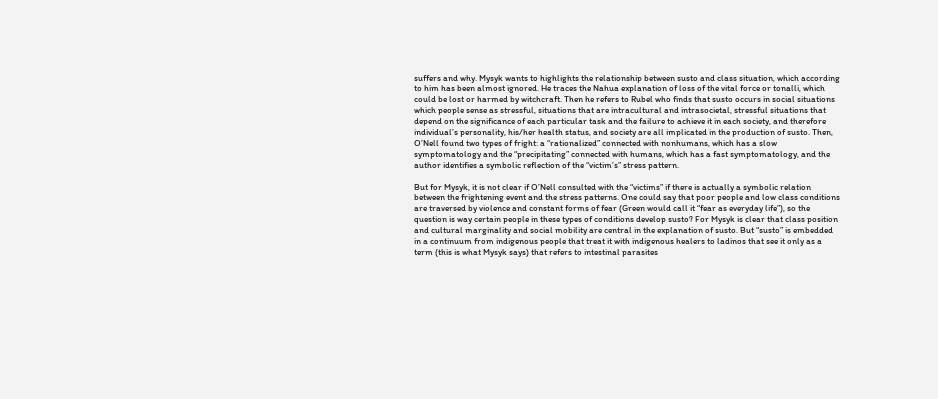suffers and why. Mysyk wants to highlights the relationship between susto and class situation, which according to him has been almost ignored. He traces the Nahua explanation of loss of the vital force or tonalli, which could be lost or harmed by witchcraft. Then he refers to Rubel who finds that susto occurs in social situations which people sense as stressful, situations that are intracultural and intrasocietal, stressful situations that depend on the significance of each particular task and the failure to achieve it in each society, and therefore individual’s personality, his/her health status, and society are all implicated in the production of susto. Then, O’Nell found two types of fright: a “rationalized” connected with nonhumans, which has a slow symptomatology and the “precipitating” connected with humans, which has a fast symptomatology, and the author identifies a symbolic reflection of the “victim’s” stress pattern.

But for Mysyk, it is not clear if O’Nell consulted with the “victims” if there is actually a symbolic relation between the frightening event and the stress patterns. One could say that poor people and low class conditions are traversed by violence and constant forms of fear (Green would call it “fear as everyday life”), so the question is way certain people in these types of conditions develop susto? For Mysyk is clear that class position and cultural marginality and social mobility are central in the explanation of susto. But “susto” is embedded in a continuum from indigenous people that treat it with indigenous healers to ladinos that see it only as a term (this is what Mysyk says) that refers to intestinal parasites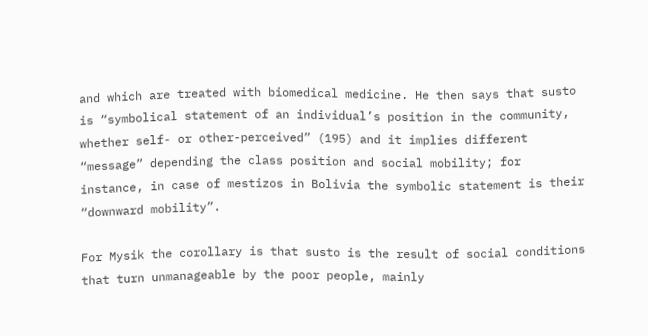and which are treated with biomedical medicine. He then says that susto is “symbolical statement of an individual’s position in the community, whether self- or other-perceived” (195) and it implies different “message” depending the class position and social mobility; for instance, in case of mestizos in Bolivia the symbolic statement is their “downward mobility”.

For Mysik the corollary is that susto is the result of social conditions that turn unmanageable by the poor people, mainly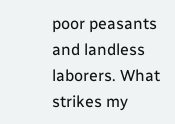poor peasants and landless laborers. What strikes my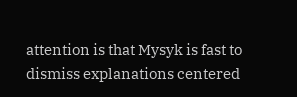attention is that Mysyk is fast to dismiss explanations centered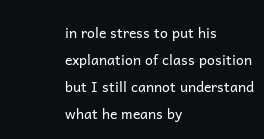in role stress to put his explanation of class position but I still cannot understand what he means by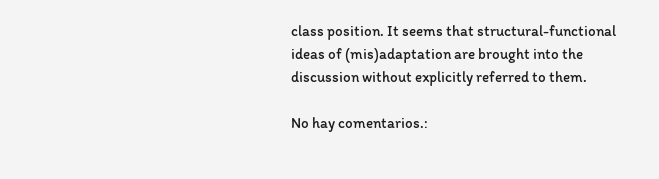class position. It seems that structural-functional ideas of (mis)adaptation are brought into the discussion without explicitly referred to them.

No hay comentarios.: